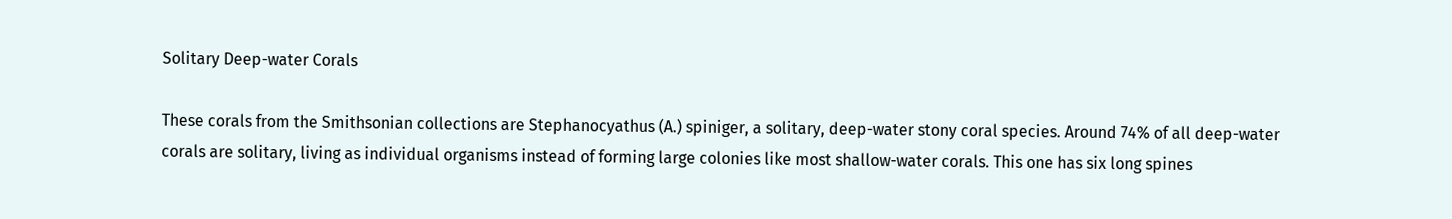Solitary Deep-water Corals

These corals from the Smithsonian collections are Stephanocyathus (A.) spiniger, a solitary, deep-water stony coral species. Around 74% of all deep-water corals are solitary, living as individual organisms instead of forming large colonies like most shallow-water corals. This one has six long spines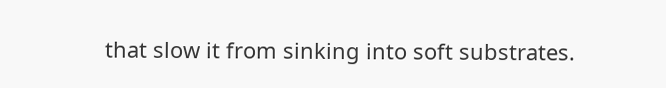that slow it from sinking into soft substrates.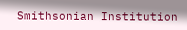Smithsonian Institution